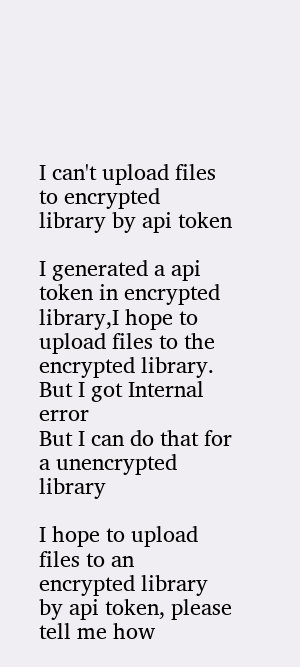I can't upload files to encrypted library by api token

I generated a api token in encrypted library,I hope to upload files to the encrypted library.
But I got Internal error
But I can do that for a unencrypted library

I hope to upload files to an encrypted library by api token, please tell me how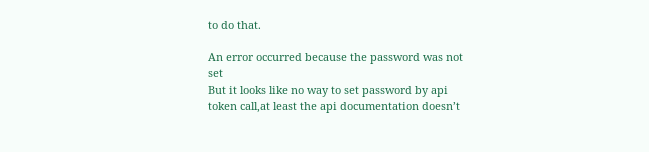to do that.

An error occurred because the password was not set
But it looks like no way to set password by api token call,at least the api documentation doesn’t